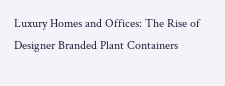Luxury Homes and Offices: The Rise of Designer Branded Plant Containers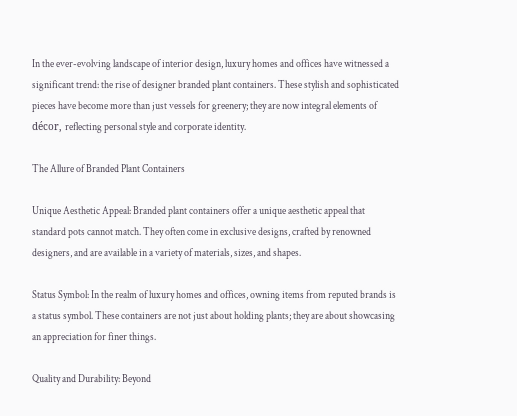In the ever-evolving landscape of interior design, luxury homes and offices have witnessed a significant trend: the rise of designer branded plant containers. These stylish and sophisticated pieces have become more than just vessels for greenery; they are now integral elements of décor, reflecting personal style and corporate identity.

The Allure of Branded Plant Containers

Unique Aesthetic Appeal: Branded plant containers offer a unique aesthetic appeal that standard pots cannot match. They often come in exclusive designs, crafted by renowned designers, and are available in a variety of materials, sizes, and shapes.

Status Symbol: In the realm of luxury homes and offices, owning items from reputed brands is a status symbol. These containers are not just about holding plants; they are about showcasing an appreciation for finer things.

Quality and Durability: Beyond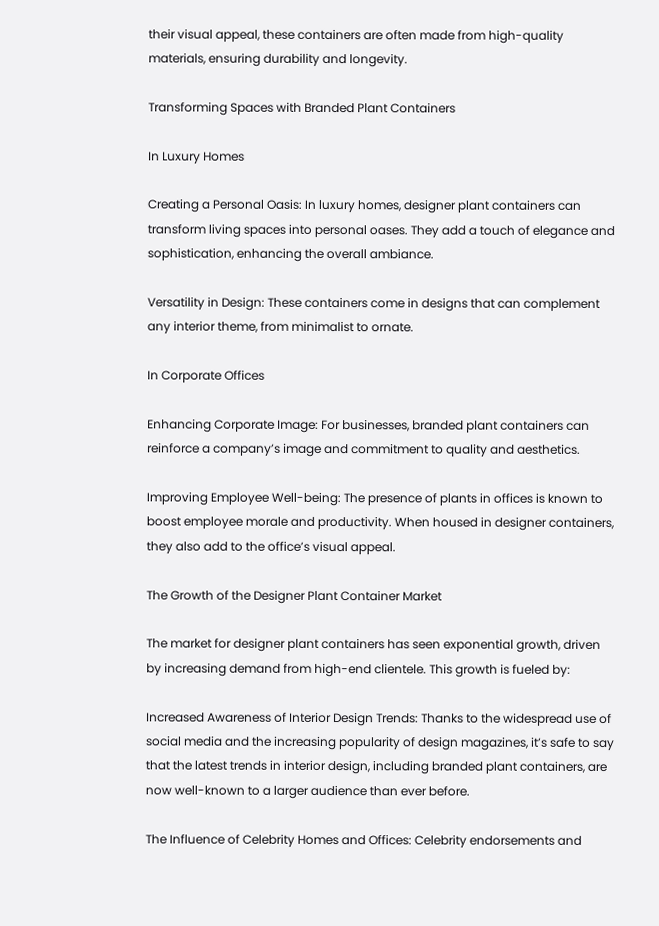their visual appeal, these containers are often made from high-quality materials, ensuring durability and longevity.

Transforming Spaces with Branded Plant Containers

In Luxury Homes

Creating a Personal Oasis: In luxury homes, designer plant containers can transform living spaces into personal oases. They add a touch of elegance and sophistication, enhancing the overall ambiance.

Versatility in Design: These containers come in designs that can complement any interior theme, from minimalist to ornate.

In Corporate Offices

Enhancing Corporate Image: For businesses, branded plant containers can reinforce a company’s image and commitment to quality and aesthetics.

Improving Employee Well-being: The presence of plants in offices is known to boost employee morale and productivity. When housed in designer containers, they also add to the office’s visual appeal.

The Growth of the Designer Plant Container Market

The market for designer plant containers has seen exponential growth, driven by increasing demand from high-end clientele. This growth is fueled by:

Increased Awareness of Interior Design Trends: Thanks to the widespread use of social media and the increasing popularity of design magazines, it’s safe to say that the latest trends in interior design, including branded plant containers, are now well-known to a larger audience than ever before.

The Influence of Celebrity Homes and Offices: Celebrity endorsements and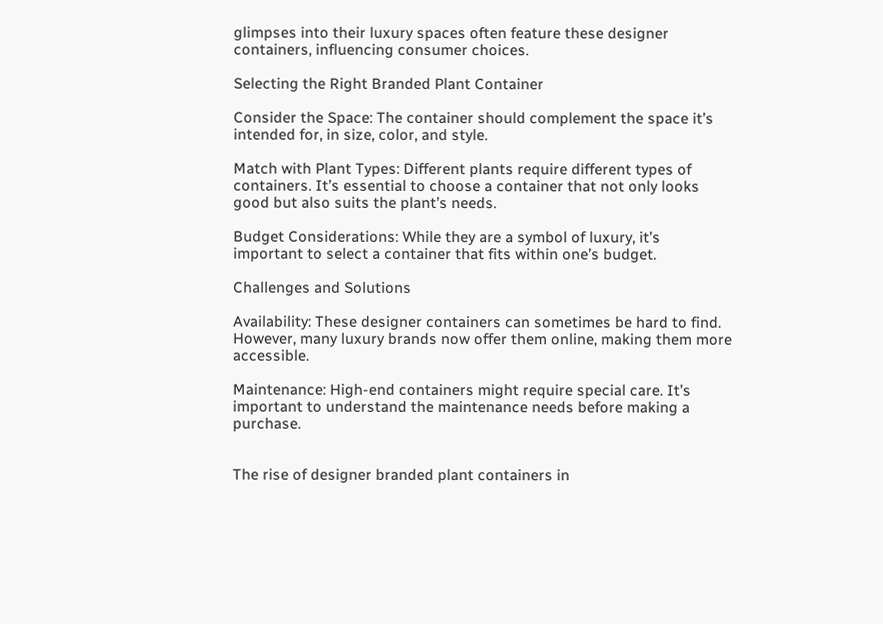glimpses into their luxury spaces often feature these designer containers, influencing consumer choices.

Selecting the Right Branded Plant Container

Consider the Space: The container should complement the space it’s intended for, in size, color, and style.

Match with Plant Types: Different plants require different types of containers. It’s essential to choose a container that not only looks good but also suits the plant’s needs.

Budget Considerations: While they are a symbol of luxury, it’s important to select a container that fits within one’s budget.

Challenges and Solutions

Availability: These designer containers can sometimes be hard to find. However, many luxury brands now offer them online, making them more accessible.

Maintenance: High-end containers might require special care. It’s important to understand the maintenance needs before making a purchase.


The rise of designer branded plant containers in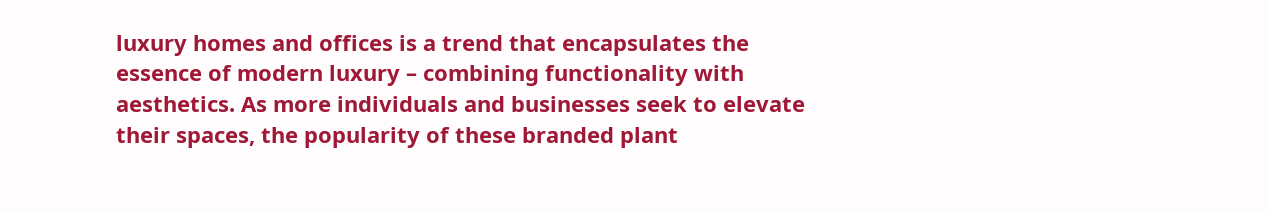luxury homes and offices is a trend that encapsulates the essence of modern luxury – combining functionality with aesthetics. As more individuals and businesses seek to elevate their spaces, the popularity of these branded plant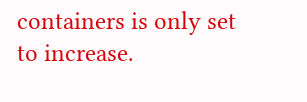containers is only set to increase.